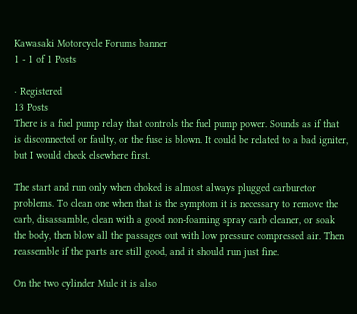Kawasaki Motorcycle Forums banner
1 - 1 of 1 Posts

· Registered
13 Posts
There is a fuel pump relay that controls the fuel pump power. Sounds as if that is disconnected or faulty, or the fuse is blown. It could be related to a bad igniter, but I would check elsewhere first.

The start and run only when choked is almost always plugged carburetor problems. To clean one when that is the symptom it is necessary to remove the carb, disassamble, clean with a good non-foaming spray carb cleaner, or soak the body, then blow all the passages out with low pressure compressed air. Then reassemble if the parts are still good, and it should run just fine.

On the two cylinder Mule it is also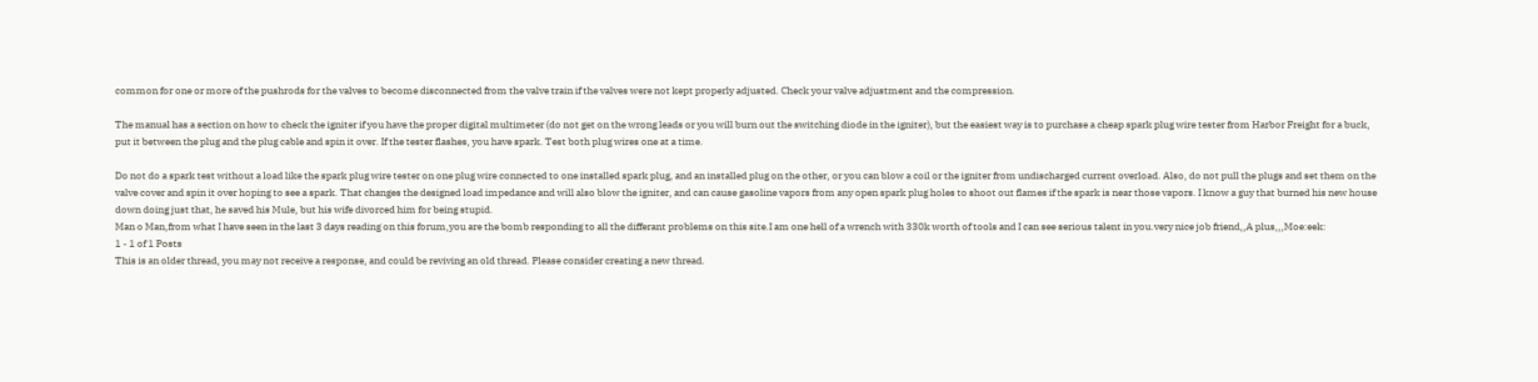common for one or more of the pushrods for the valves to become disconnected from the valve train if the valves were not kept properly adjusted. Check your valve adjustment and the compression.

The manual has a section on how to check the igniter if you have the proper digital multimeter (do not get on the wrong leads or you will burn out the switching diode in the igniter), but the easiest way is to purchase a cheap spark plug wire tester from Harbor Freight for a buck, put it between the plug and the plug cable and spin it over. If the tester flashes, you have spark. Test both plug wires one at a time.

Do not do a spark test without a load like the spark plug wire tester on one plug wire connected to one installed spark plug, and an installed plug on the other, or you can blow a coil or the igniter from undischarged current overload. Also, do not pull the plugs and set them on the valve cover and spin it over hoping to see a spark. That changes the designed load impedance and will also blow the igniter, and can cause gasoline vapors from any open spark plug holes to shoot out flames if the spark is near those vapors. I know a guy that burned his new house down doing just that, he saved his Mule, but his wife divorced him for being stupid.
Man o Man,from what I have seen in the last 3 days reading on this forum,you are the bomb responding to all the differant problems on this site.I am one hell of a wrench with 330k worth of tools and I can see serious talent in you.very nice job friend,,A plus,,,Moe:eek:
1 - 1 of 1 Posts
This is an older thread, you may not receive a response, and could be reviving an old thread. Please consider creating a new thread.